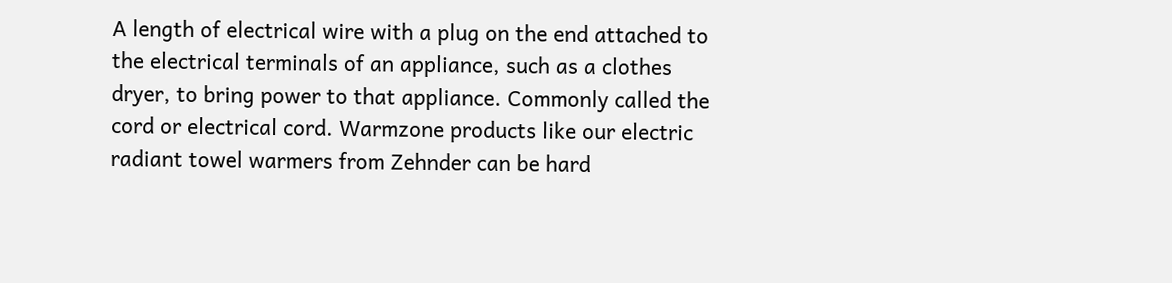A length of electrical wire with a plug on the end attached to the electrical terminals of an appliance, such as a clothes dryer, to bring power to that appliance. Commonly called the cord or electrical cord. Warmzone products like our electric radiant towel warmers from Zehnder can be hard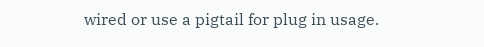wired or use a pigtail for plug in usage.